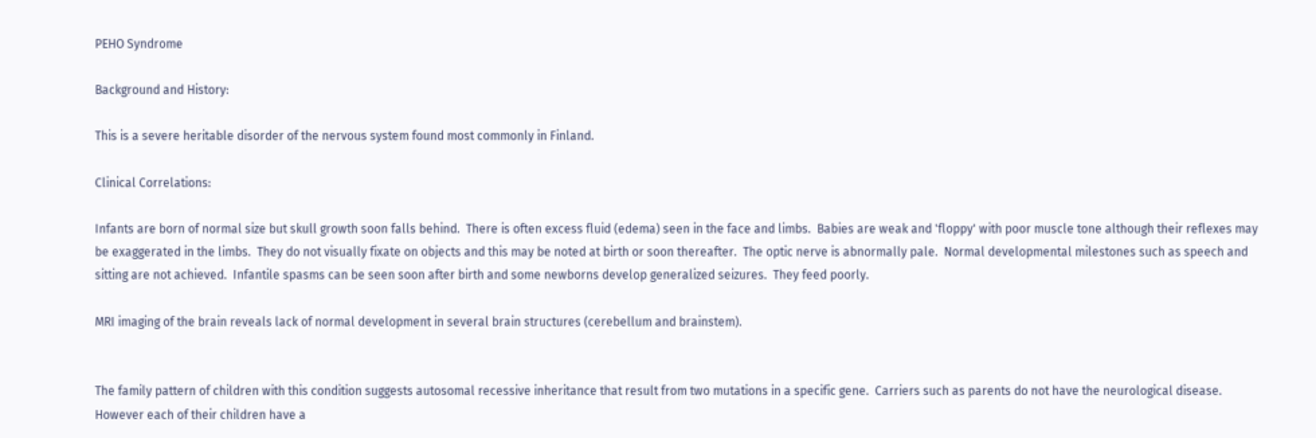PEHO Syndrome

Background and History:

This is a severe heritable disorder of the nervous system found most commonly in Finland.

Clinical Correlations:

Infants are born of normal size but skull growth soon falls behind.  There is often excess fluid (edema) seen in the face and limbs.  Babies are weak and 'floppy' with poor muscle tone although their reflexes may be exaggerated in the limbs.  They do not visually fixate on objects and this may be noted at birth or soon thereafter.  The optic nerve is abnormally pale.  Normal developmental milestones such as speech and sitting are not achieved.  Infantile spasms can be seen soon after birth and some newborns develop generalized seizures.  They feed poorly.

MRI imaging of the brain reveals lack of normal development in several brain structures (cerebellum and brainstem).


The family pattern of children with this condition suggests autosomal recessive inheritance that result from two mutations in a specific gene.  Carriers such as parents do not have the neurological disease.  However each of their children have a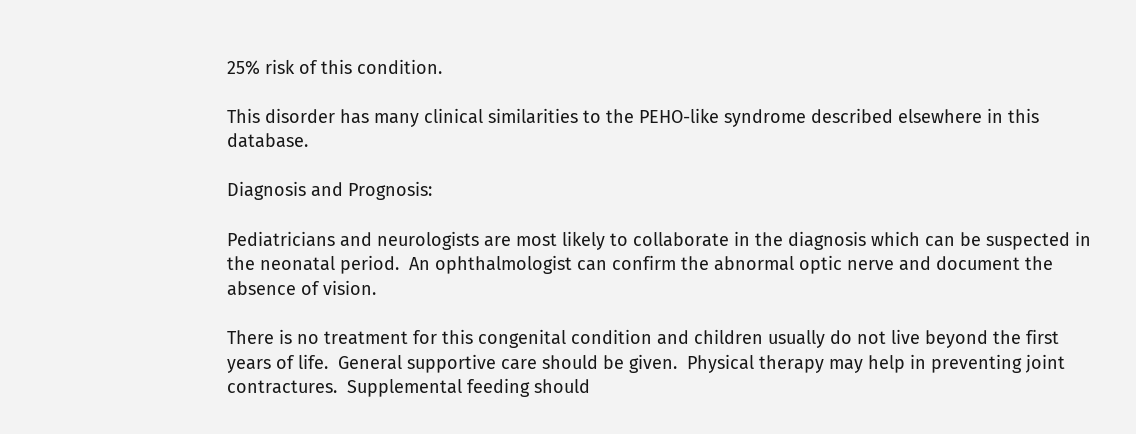25% risk of this condition.

This disorder has many clinical similarities to the PEHO-like syndrome described elsewhere in this database.

Diagnosis and Prognosis:

Pediatricians and neurologists are most likely to collaborate in the diagnosis which can be suspected in the neonatal period.  An ophthalmologist can confirm the abnormal optic nerve and document the absence of vision.

There is no treatment for this congenital condition and children usually do not live beyond the first years of life.  General supportive care should be given.  Physical therapy may help in preventing joint contractures.  Supplemental feeding should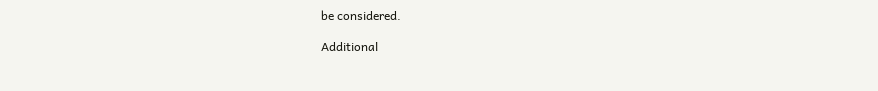be considered.

Additional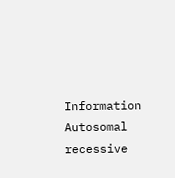Information
Autosomal recessive